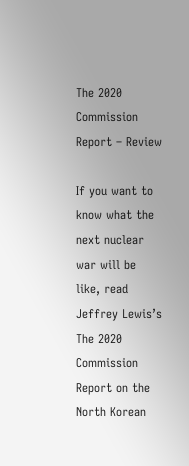The 2020 Commission Report – Review

If you want to know what the next nuclear war will be like, read Jeffrey Lewis’s The 2020 Commission Report on the North Korean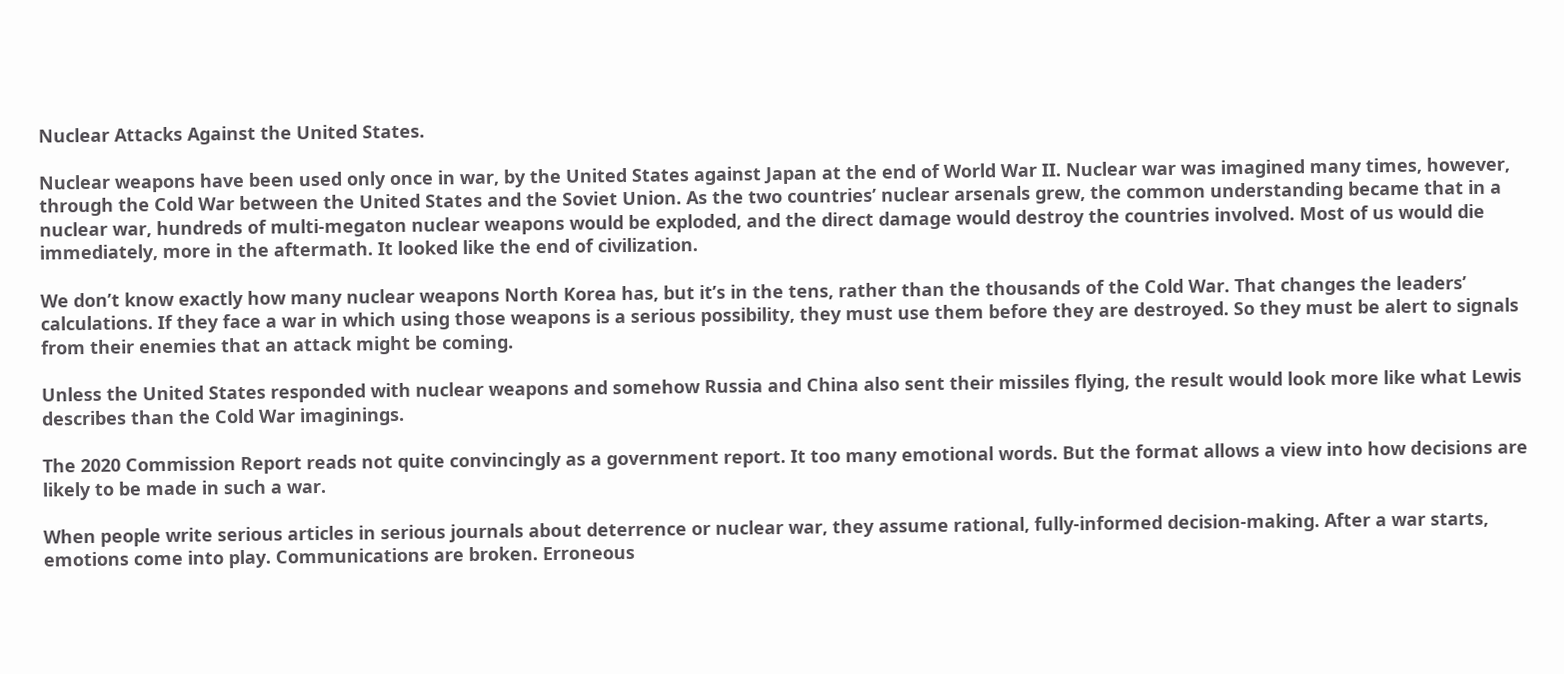Nuclear Attacks Against the United States.

Nuclear weapons have been used only once in war, by the United States against Japan at the end of World War II. Nuclear war was imagined many times, however, through the Cold War between the United States and the Soviet Union. As the two countries’ nuclear arsenals grew, the common understanding became that in a nuclear war, hundreds of multi-megaton nuclear weapons would be exploded, and the direct damage would destroy the countries involved. Most of us would die immediately, more in the aftermath. It looked like the end of civilization.

We don’t know exactly how many nuclear weapons North Korea has, but it’s in the tens, rather than the thousands of the Cold War. That changes the leaders’ calculations. If they face a war in which using those weapons is a serious possibility, they must use them before they are destroyed. So they must be alert to signals from their enemies that an attack might be coming.

Unless the United States responded with nuclear weapons and somehow Russia and China also sent their missiles flying, the result would look more like what Lewis describes than the Cold War imaginings.

The 2020 Commission Report reads not quite convincingly as a government report. It too many emotional words. But the format allows a view into how decisions are likely to be made in such a war.

When people write serious articles in serious journals about deterrence or nuclear war, they assume rational, fully-informed decision-making. After a war starts, emotions come into play. Communications are broken. Erroneous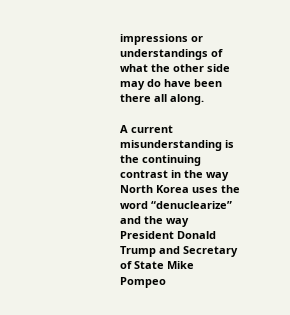impressions or understandings of what the other side may do have been there all along.

A current misunderstanding is the continuing contrast in the way North Korea uses the word “denuclearize” and the way President Donald Trump and Secretary of State Mike Pompeo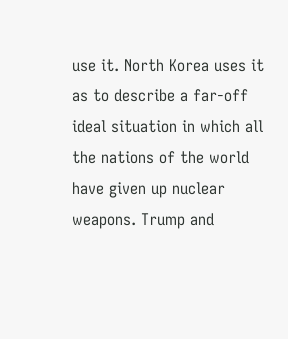use it. North Korea uses it as to describe a far-off ideal situation in which all the nations of the world have given up nuclear weapons. Trump and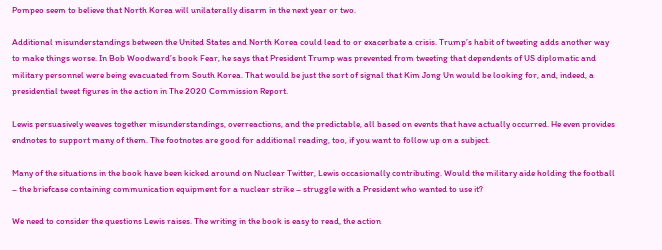Pompeo seem to believe that North Korea will unilaterally disarm in the next year or two.

Additional misunderstandings between the United States and North Korea could lead to or exacerbate a crisis. Trump’s habit of tweeting adds another way to make things worse. In Bob Woodward’s book Fear, he says that President Trump was prevented from tweeting that dependents of US diplomatic and military personnel were being evacuated from South Korea. That would be just the sort of signal that Kim Jong Un would be looking for, and, indeed, a presidential tweet figures in the action in The 2020 Commission Report.

Lewis persuasively weaves together misunderstandings, overreactions, and the predictable, all based on events that have actually occurred. He even provides endnotes to support many of them. The footnotes are good for additional reading, too, if you want to follow up on a subject.

Many of the situations in the book have been kicked around on Nuclear Twitter, Lewis occasionally contributing. Would the military aide holding the football – the briefcase containing communication equipment for a nuclear strike – struggle with a President who wanted to use it?

We need to consider the questions Lewis raises. The writing in the book is easy to read, the action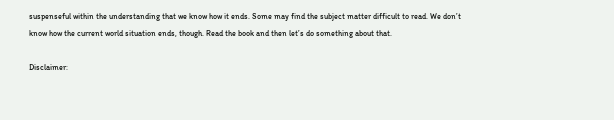suspenseful within the understanding that we know how it ends. Some may find the subject matter difficult to read. We don’t know how the current world situation ends, though. Read the book and then let’s do something about that.

Disclaimer: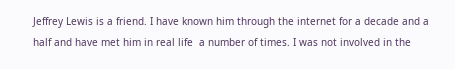Jeffrey Lewis is a friend. I have known him through the internet for a decade and a half and have met him in real life  a number of times. I was not involved in the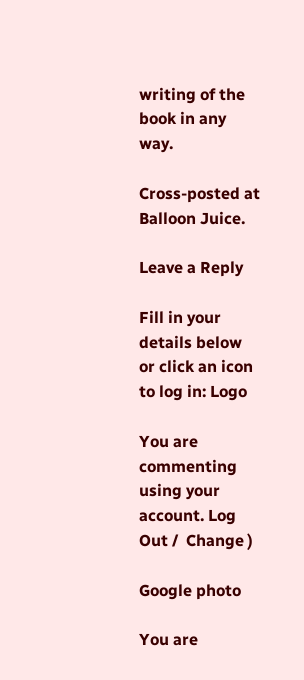writing of the book in any way.

Cross-posted at Balloon Juice.

Leave a Reply

Fill in your details below or click an icon to log in: Logo

You are commenting using your account. Log Out /  Change )

Google photo

You are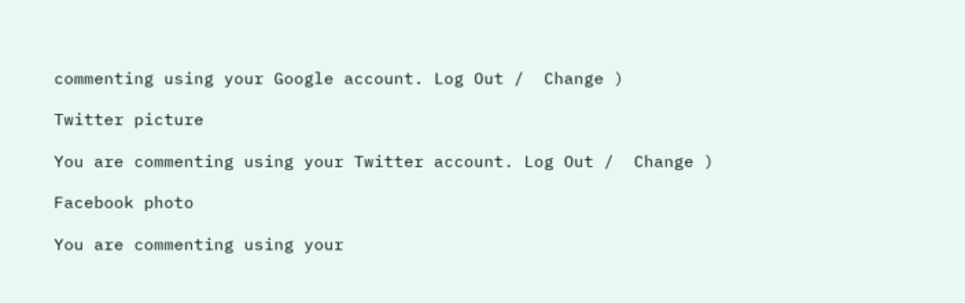commenting using your Google account. Log Out /  Change )

Twitter picture

You are commenting using your Twitter account. Log Out /  Change )

Facebook photo

You are commenting using your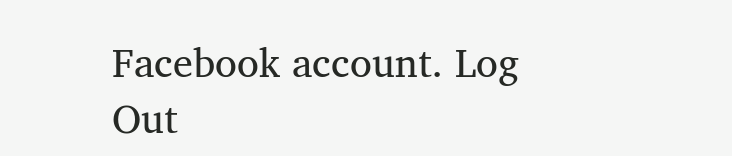Facebook account. Log Out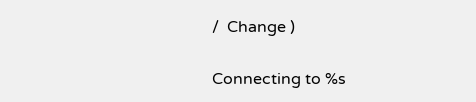/  Change )

Connecting to %s